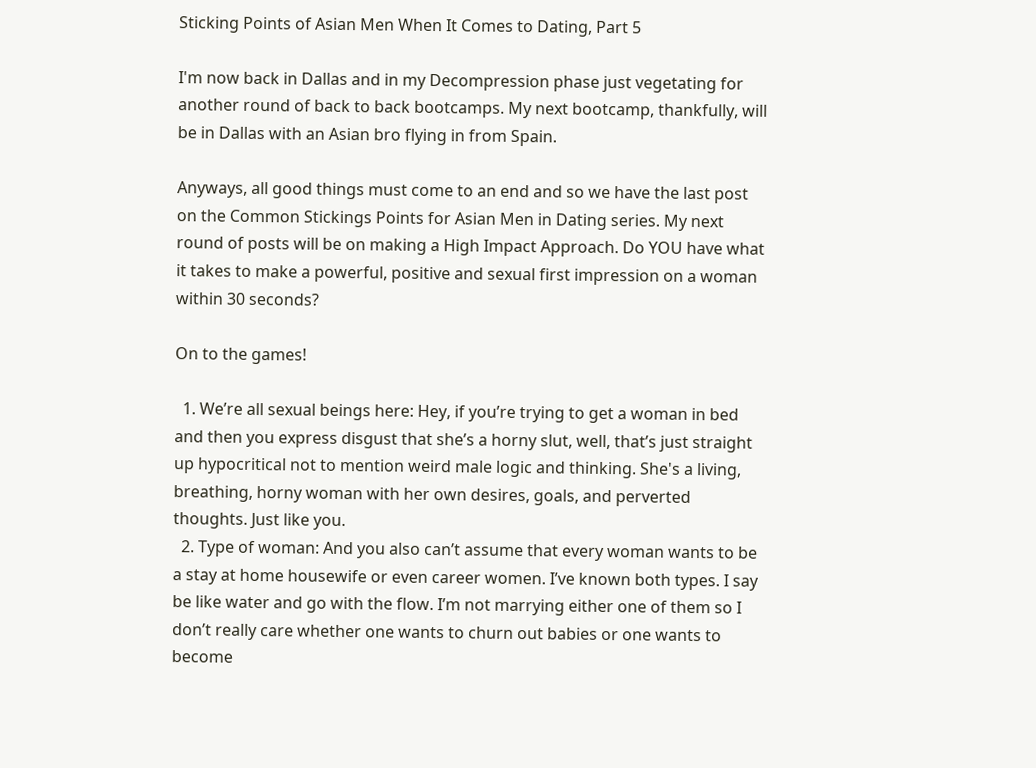Sticking Points of Asian Men When It Comes to Dating, Part 5

I'm now back in Dallas and in my Decompression phase just vegetating for another round of back to back bootcamps. My next bootcamp, thankfully, will be in Dallas with an Asian bro flying in from Spain.

Anyways, all good things must come to an end and so we have the last post on the Common Stickings Points for Asian Men in Dating series. My next round of posts will be on making a High Impact Approach. Do YOU have what it takes to make a powerful, positive and sexual first impression on a woman within 30 seconds?

On to the games!

  1. We’re all sexual beings here: Hey, if you’re trying to get a woman in bed and then you express disgust that she’s a horny slut, well, that’s just straight up hypocritical not to mention weird male logic and thinking. She's a living, breathing, horny woman with her own desires, goals, and perverted thoughts. Just like you.
  2. Type of woman: And you also can’t assume that every woman wants to be a stay at home housewife or even career women. I’ve known both types. I say be like water and go with the flow. I’m not marrying either one of them so I don’t really care whether one wants to churn out babies or one wants to become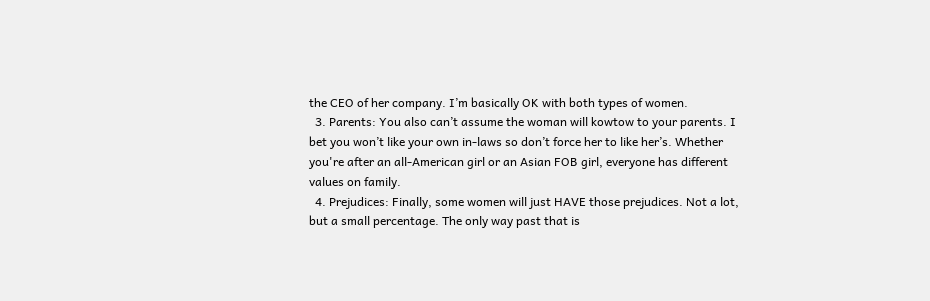the CEO of her company. I’m basically OK with both types of women.
  3. Parents: You also can’t assume the woman will kowtow to your parents. I bet you won’t like your own in-laws so don’t force her to like her’s. Whether you're after an all-American girl or an Asian FOB girl, everyone has different values on family.
  4. Prejudices: Finally, some women will just HAVE those prejudices. Not a lot, but a small percentage. The only way past that is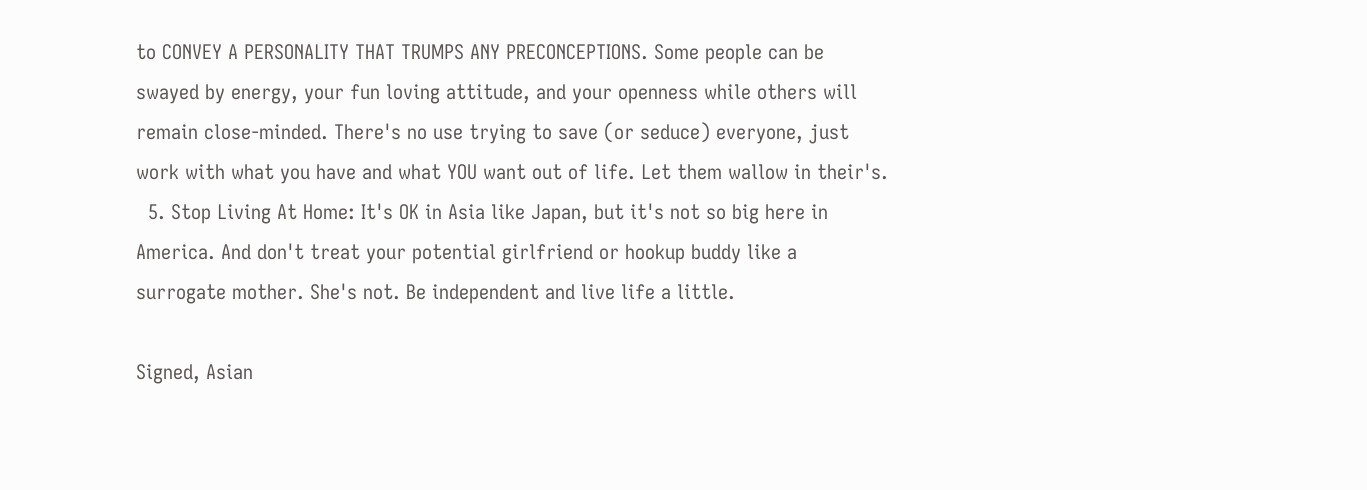to CONVEY A PERSONALITY THAT TRUMPS ANY PRECONCEPTIONS. Some people can be swayed by energy, your fun loving attitude, and your openness while others will remain close-minded. There's no use trying to save (or seduce) everyone, just work with what you have and what YOU want out of life. Let them wallow in their's.
  5. Stop Living At Home: It's OK in Asia like Japan, but it's not so big here in America. And don't treat your potential girlfriend or hookup buddy like a surrogate mother. She's not. Be independent and live life a little.

Signed, Asian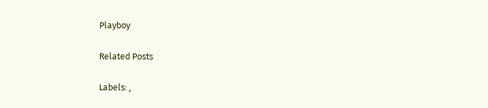Playboy

Related Posts

Labels: ,